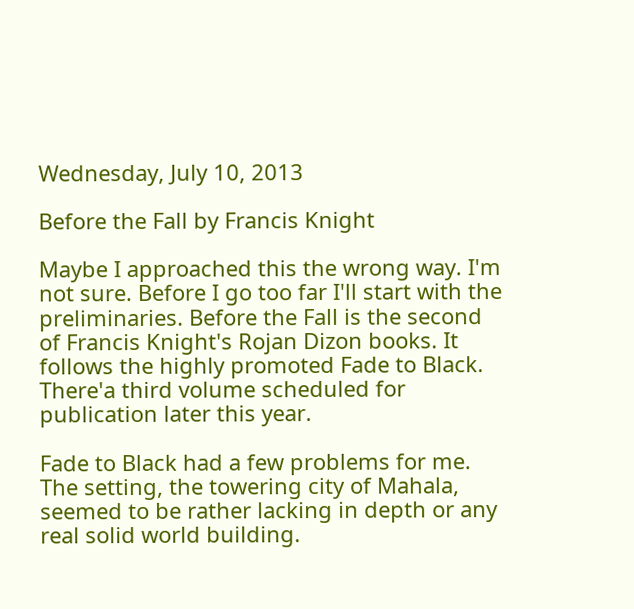Wednesday, July 10, 2013

Before the Fall by Francis Knight

Maybe I approached this the wrong way. I'm not sure. Before I go too far I'll start with the preliminaries. Before the Fall is the second of Francis Knight's Rojan Dizon books. It follows the highly promoted Fade to Black. There'a third volume scheduled for publication later this year.

Fade to Black had a few problems for me. The setting, the towering city of Mahala, seemed to be rather lacking in depth or any real solid world building.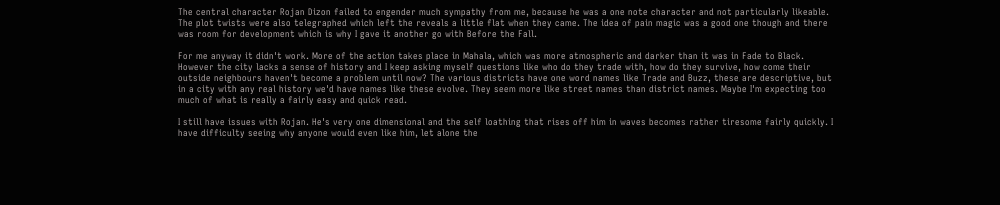The central character Rojan Dizon failed to engender much sympathy from me, because he was a one note character and not particularly likeable. The plot twists were also telegraphed which left the reveals a little flat when they came. The idea of pain magic was a good one though and there was room for development which is why I gave it another go with Before the Fall.

For me anyway it didn't work. More of the action takes place in Mahala, which was more atmospheric and darker than it was in Fade to Black. However the city lacks a sense of history and I keep asking myself questions like who do they trade with, how do they survive, how come their outside neighbours haven't become a problem until now? The various districts have one word names like Trade and Buzz, these are descriptive, but in a city with any real history we'd have names like these evolve. They seem more like street names than district names. Maybe I'm expecting too much of what is really a fairly easy and quick read.

I still have issues with Rojan. He's very one dimensional and the self loathing that rises off him in waves becomes rather tiresome fairly quickly. I have difficulty seeing why anyone would even like him, let alone the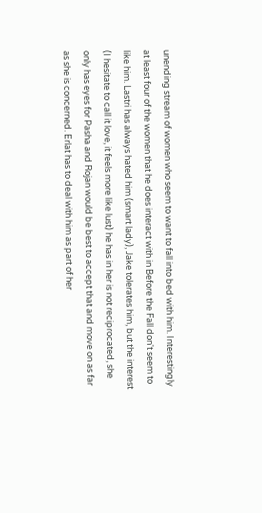unending stream of women who seem to want to fall into bed with him. Interestingly at least four of the women that he does interact with in Before the Fall don't seem to like him. Lastri has always hated him (smart lady), Jake tolerates him, but the interest (I hesitate to call it love, it feels more like lust) he has in her is not reciprocated, she only has eyes for Pasha and Rojan would be best to accept that and move on as far as she is concerned. Erlat has to deal with him as part of her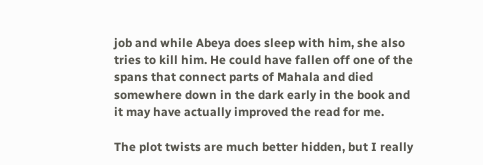job and while Abeya does sleep with him, she also tries to kill him. He could have fallen off one of the spans that connect parts of Mahala and died somewhere down in the dark early in the book and it may have actually improved the read for me.

The plot twists are much better hidden, but I really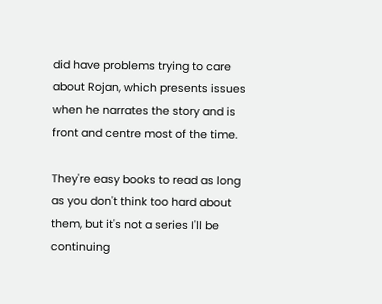did have problems trying to care about Rojan, which presents issues when he narrates the story and is front and centre most of the time.

They're easy books to read as long as you don't think too hard about them, but it's not a series I'll be continuing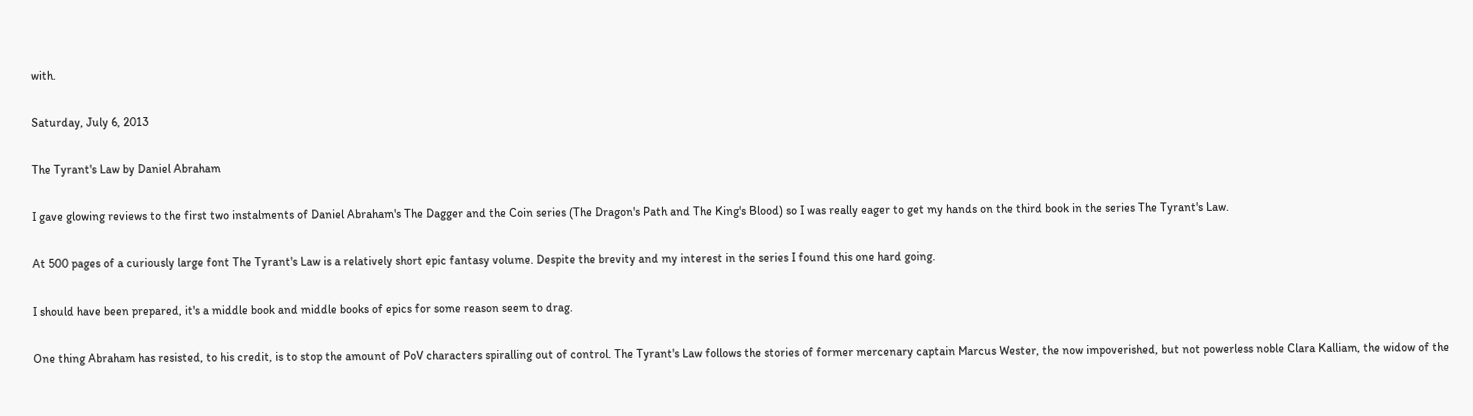with.

Saturday, July 6, 2013

The Tyrant's Law by Daniel Abraham

I gave glowing reviews to the first two instalments of Daniel Abraham's The Dagger and the Coin series (The Dragon's Path and The King's Blood) so I was really eager to get my hands on the third book in the series The Tyrant's Law.

At 500 pages of a curiously large font The Tyrant's Law is a relatively short epic fantasy volume. Despite the brevity and my interest in the series I found this one hard going.

I should have been prepared, it's a middle book and middle books of epics for some reason seem to drag.

One thing Abraham has resisted, to his credit, is to stop the amount of PoV characters spiralling out of control. The Tyrant's Law follows the stories of former mercenary captain Marcus Wester, the now impoverished, but not powerless noble Clara Kalliam, the widow of the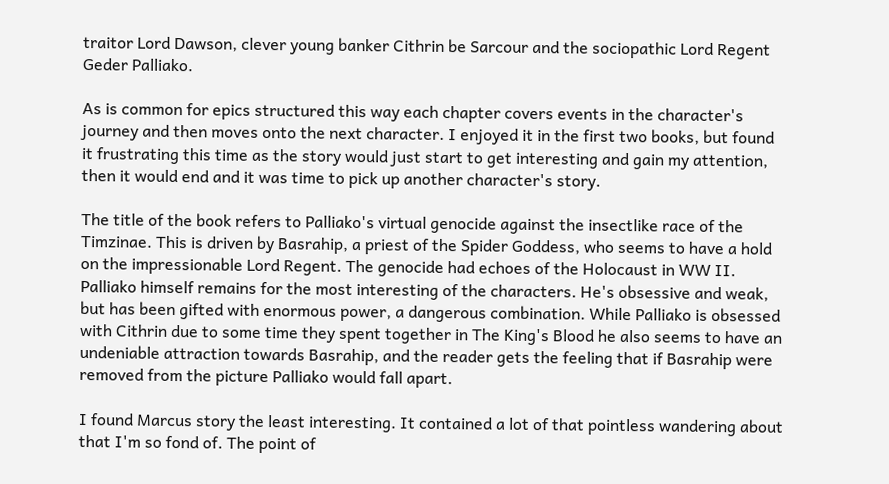traitor Lord Dawson, clever young banker Cithrin be Sarcour and the sociopathic Lord Regent Geder Palliako.

As is common for epics structured this way each chapter covers events in the character's journey and then moves onto the next character. I enjoyed it in the first two books, but found it frustrating this time as the story would just start to get interesting and gain my attention, then it would end and it was time to pick up another character's story.

The title of the book refers to Palliako's virtual genocide against the insectlike race of the Timzinae. This is driven by Basrahip, a priest of the Spider Goddess, who seems to have a hold on the impressionable Lord Regent. The genocide had echoes of the Holocaust in WW II. Palliako himself remains for the most interesting of the characters. He's obsessive and weak, but has been gifted with enormous power, a dangerous combination. While Palliako is obsessed with Cithrin due to some time they spent together in The King's Blood he also seems to have an undeniable attraction towards Basrahip, and the reader gets the feeling that if Basrahip were removed from the picture Palliako would fall apart.

I found Marcus story the least interesting. It contained a lot of that pointless wandering about that I'm so fond of. The point of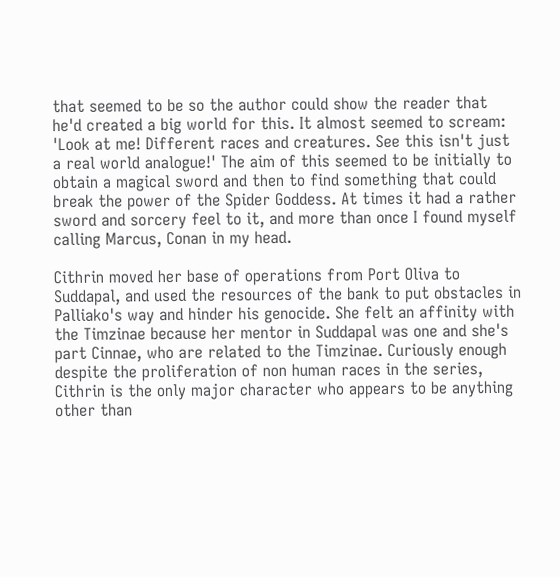that seemed to be so the author could show the reader that he'd created a big world for this. It almost seemed to scream: 'Look at me! Different races and creatures. See this isn't just a real world analogue!' The aim of this seemed to be initially to obtain a magical sword and then to find something that could break the power of the Spider Goddess. At times it had a rather sword and sorcery feel to it, and more than once I found myself calling Marcus, Conan in my head.

Cithrin moved her base of operations from Port Oliva to Suddapal, and used the resources of the bank to put obstacles in Palliako's way and hinder his genocide. She felt an affinity with the Timzinae because her mentor in Suddapal was one and she's part Cinnae, who are related to the Timzinae. Curiously enough despite the proliferation of non human races in the series, Cithrin is the only major character who appears to be anything other than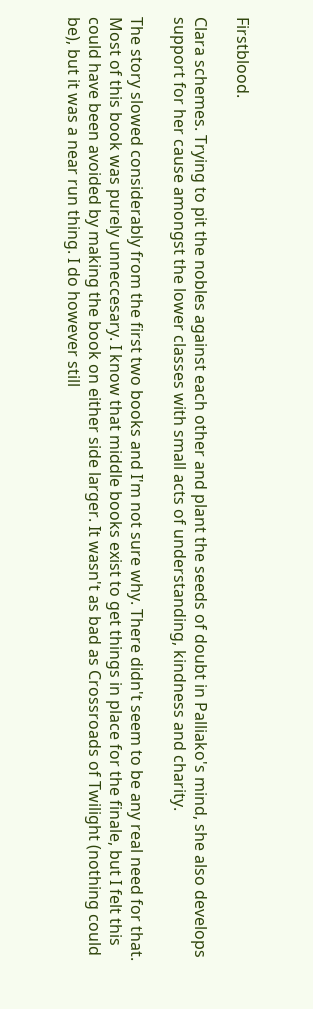Firstblood.

Clara schemes. Trying to pit the nobles against each other and plant the seeds of doubt in Palliako's mind, she also develops support for her cause amongst the lower classes with small acts of understanding, kindness and charity.

The story slowed considerably from the first two books and I'm not sure why. There didn't seem to be any real need for that. Most of this book was purely unneccesary. I know that middle books exist to get things in place for the finale, but I felt this could have been avoided by making the book on either side larger. It wasn't as bad as Crossroads of Twilight (nothing could be), but it was a near run thing. I do however still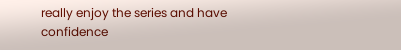really enjoy the series and have confidence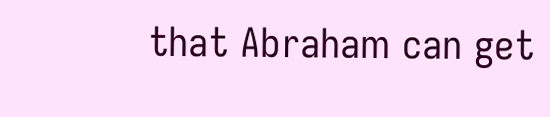that Abraham can get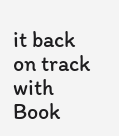it back on track with Book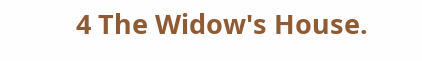4 The Widow's House.